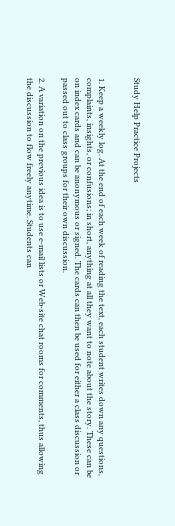Study Help Practice Projects


1. Keep a weekly log. At the end of each week of reading the text, each student writes down any questions, complaints, insights, or confusions; in short, anything at all they want to note about the story. These can be on index cards and can be anonymous or signed. The cards can then be used for either a class discussion or passed out to class groups for their own discussion.

2. A variation on the previous idea is to use e-mail lists or Web-site chat rooms for comments, thus allowing the discussion to flow freely anytime. Students can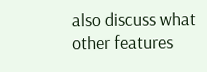also discuss what other features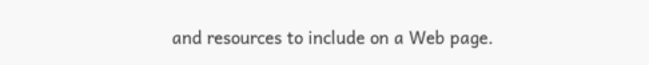and resources to include on a Web page.